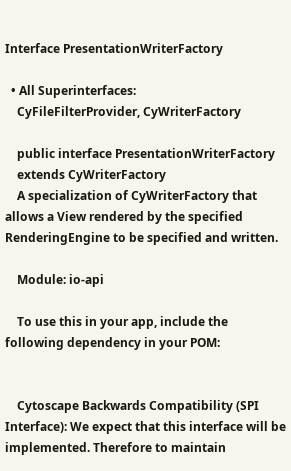Interface PresentationWriterFactory

  • All Superinterfaces:
    CyFileFilterProvider, CyWriterFactory

    public interface PresentationWriterFactory
    extends CyWriterFactory
    A specialization of CyWriterFactory that allows a View rendered by the specified RenderingEngine to be specified and written.

    Module: io-api

    To use this in your app, include the following dependency in your POM:


    Cytoscape Backwards Compatibility (SPI Interface): We expect that this interface will be implemented. Therefore to maintain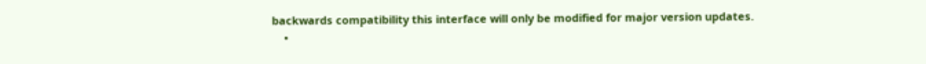backwards compatibility this interface will only be modified for major version updates.
    •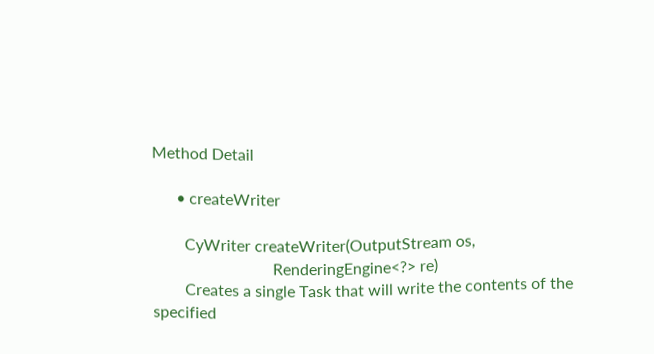Method Detail

      • createWriter

        CyWriter createWriter(OutputStream os,
                              RenderingEngine<?> re)
        Creates a single Task that will write the contents of the specified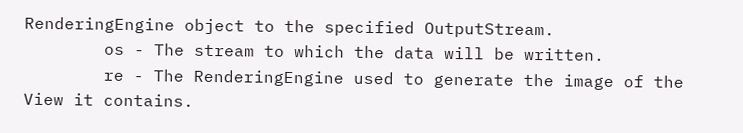RenderingEngine object to the specified OutputStream.
        os - The stream to which the data will be written.
        re - The RenderingEngine used to generate the image of the View it contains.